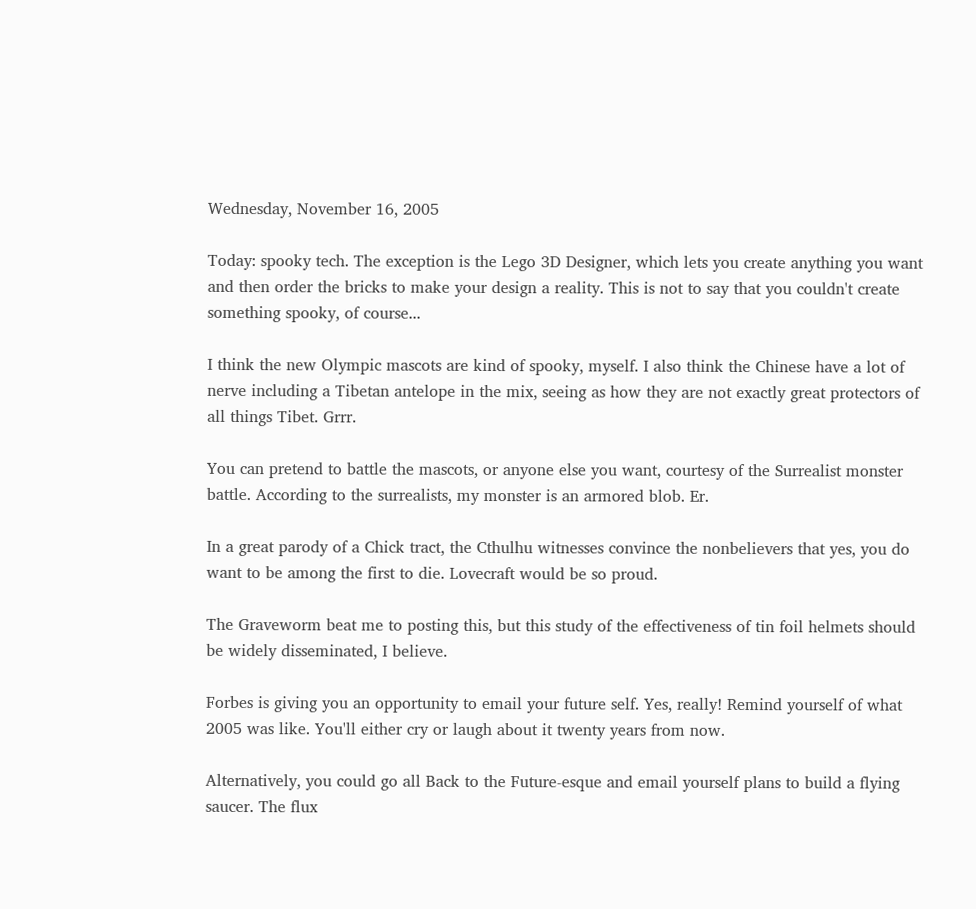Wednesday, November 16, 2005

Today: spooky tech. The exception is the Lego 3D Designer, which lets you create anything you want and then order the bricks to make your design a reality. This is not to say that you couldn't create something spooky, of course...

I think the new Olympic mascots are kind of spooky, myself. I also think the Chinese have a lot of nerve including a Tibetan antelope in the mix, seeing as how they are not exactly great protectors of all things Tibet. Grrr.

You can pretend to battle the mascots, or anyone else you want, courtesy of the Surrealist monster battle. According to the surrealists, my monster is an armored blob. Er.

In a great parody of a Chick tract, the Cthulhu witnesses convince the nonbelievers that yes, you do want to be among the first to die. Lovecraft would be so proud.

The Graveworm beat me to posting this, but this study of the effectiveness of tin foil helmets should be widely disseminated, I believe.

Forbes is giving you an opportunity to email your future self. Yes, really! Remind yourself of what 2005 was like. You'll either cry or laugh about it twenty years from now.

Alternatively, you could go all Back to the Future-esque and email yourself plans to build a flying saucer. The flux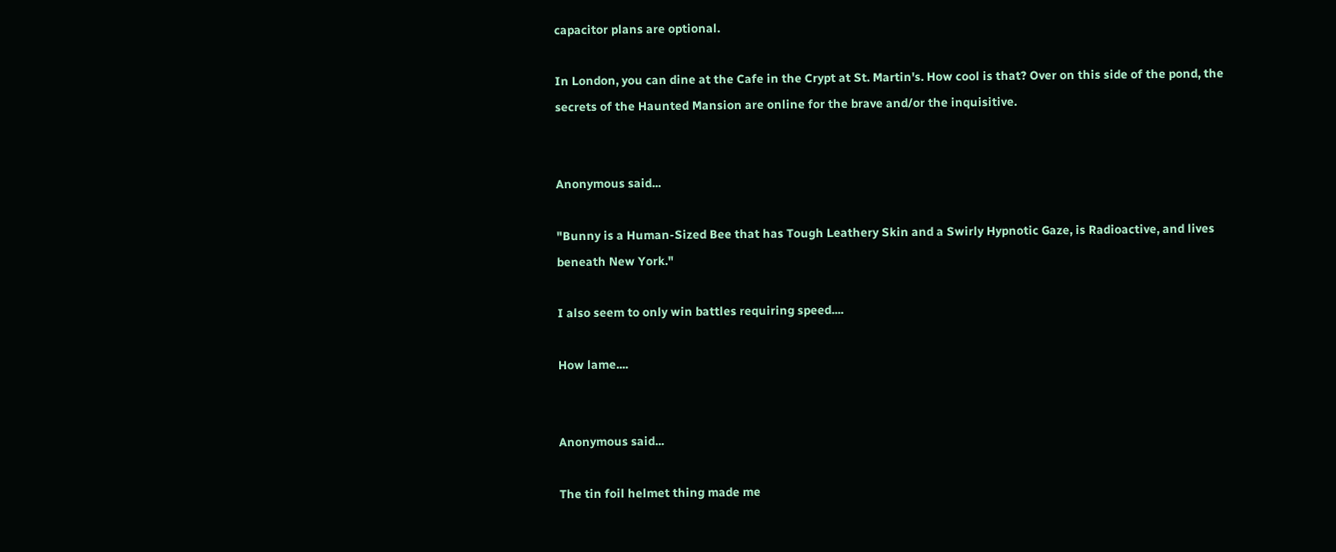capacitor plans are optional.

In London, you can dine at the Cafe in the Crypt at St. Martin's. How cool is that? Over on this side of the pond, the secrets of the Haunted Mansion are online for the brave and/or the inquisitive.


Anonymous said...

"Bunny is a Human-Sized Bee that has Tough Leathery Skin and a Swirly Hypnotic Gaze, is Radioactive, and lives beneath New York."

I also seem to only win battles requiring speed....

How lame....


Anonymous said...

The tin foil helmet thing made me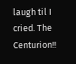laugh til I cried. The Centurion!!